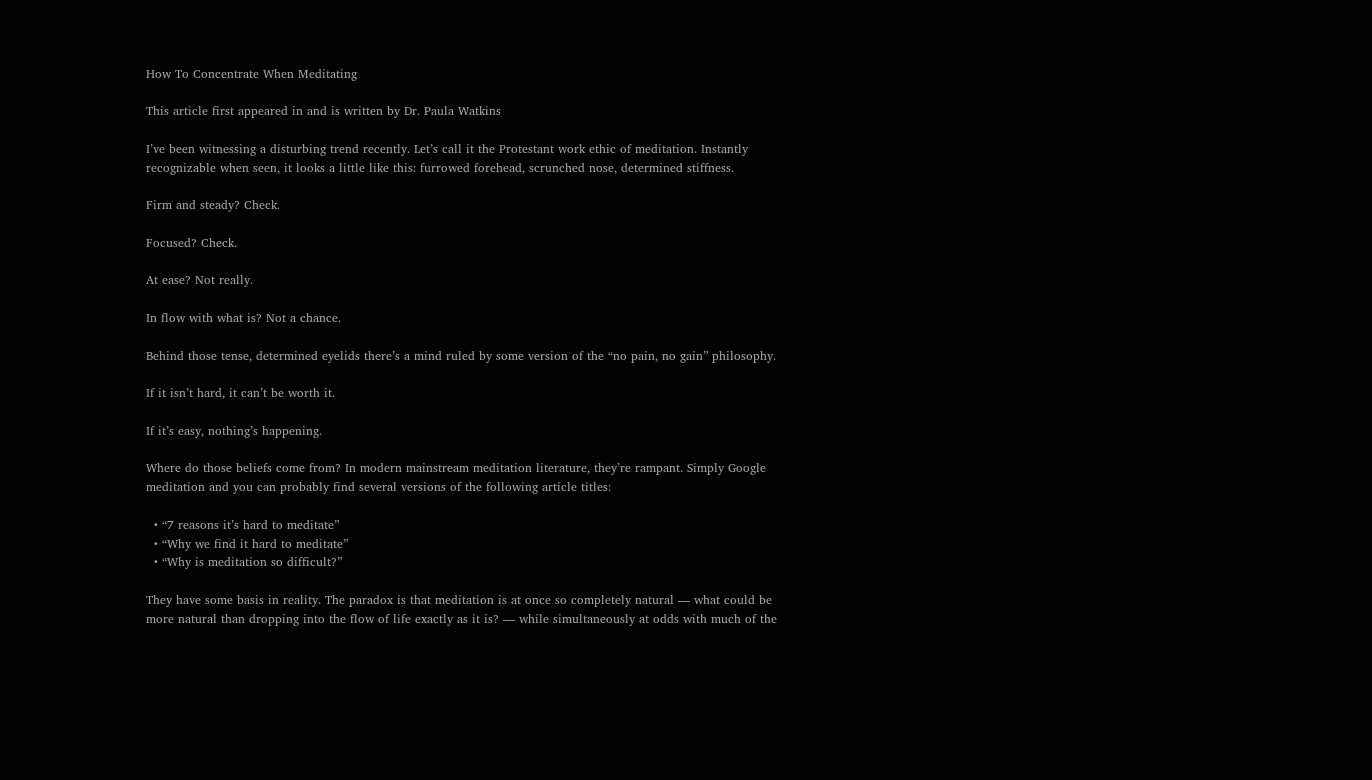How To Concentrate When Meditating

This article first appeared in and is written by Dr. Paula Watkins

I’ve been witnessing a disturbing trend recently. Let’s call it the Protestant work ethic of meditation. Instantly recognizable when seen, it looks a little like this: furrowed forehead, scrunched nose, determined stiffness.

Firm and steady? Check.

Focused? Check.

At ease? Not really.

In flow with what is? Not a chance.

Behind those tense, determined eyelids there’s a mind ruled by some version of the “no pain, no gain” philosophy.

If it isn’t hard, it can’t be worth it.

If it’s easy, nothing’s happening.

Where do those beliefs come from? In modern mainstream meditation literature, they’re rampant. Simply Google meditation and you can probably find several versions of the following article titles:

  • “7 reasons it’s hard to meditate”
  • “Why we find it hard to meditate”
  • “Why is meditation so difficult?”

They have some basis in reality. The paradox is that meditation is at once so completely natural — what could be more natural than dropping into the flow of life exactly as it is? — while simultaneously at odds with much of the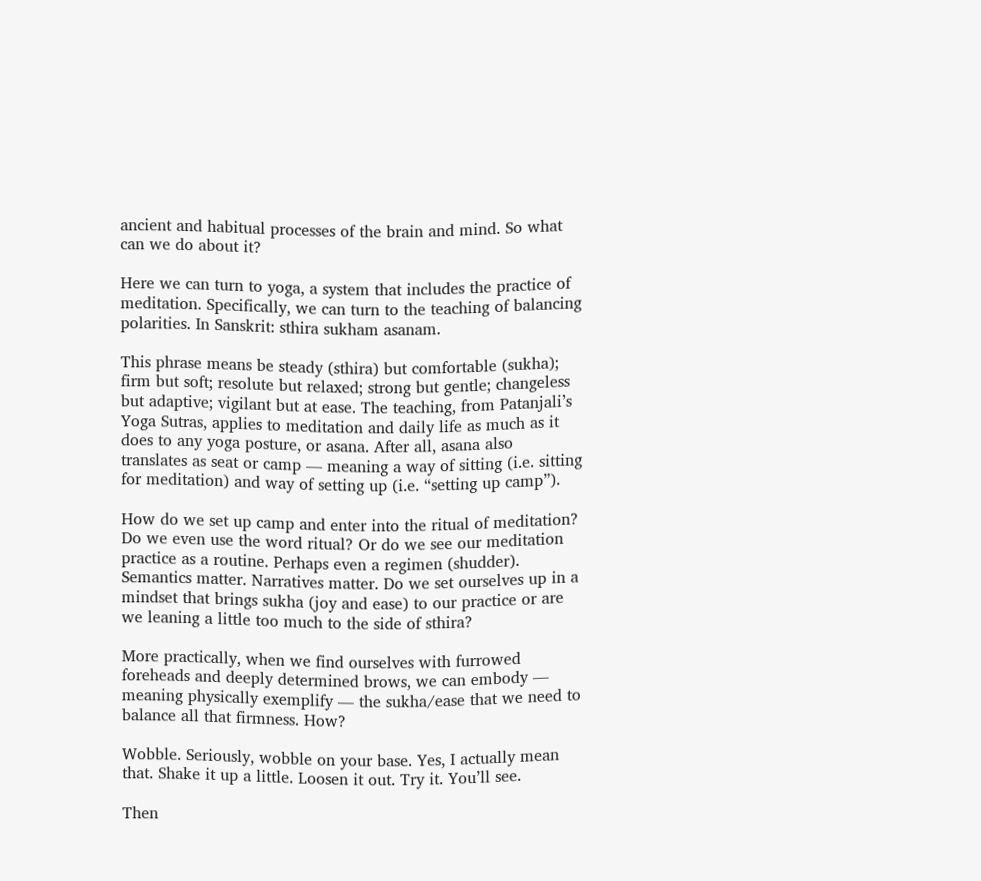ancient and habitual processes of the brain and mind. So what can we do about it?

Here we can turn to yoga, a system that includes the practice of meditation. Specifically, we can turn to the teaching of balancing polarities. In Sanskrit: sthira sukham asanam.

This phrase means be steady (sthira) but comfortable (sukha); firm but soft; resolute but relaxed; strong but gentle; changeless but adaptive; vigilant but at ease. The teaching, from Patanjali’s Yoga Sutras, applies to meditation and daily life as much as it does to any yoga posture, or asana. After all, asana also translates as seat or camp — meaning a way of sitting (i.e. sitting for meditation) and way of setting up (i.e. “setting up camp”).

How do we set up camp and enter into the ritual of meditation? Do we even use the word ritual? Or do we see our meditation practice as a routine. Perhaps even a regimen (shudder). Semantics matter. Narratives matter. Do we set ourselves up in a mindset that brings sukha (joy and ease) to our practice or are we leaning a little too much to the side of sthira?

More practically, when we find ourselves with furrowed foreheads and deeply determined brows, we can embody — meaning physically exemplify — the sukha/ease that we need to balance all that firmness. How?

Wobble. Seriously, wobble on your base. Yes, I actually mean that. Shake it up a little. Loosen it out. Try it. You’ll see.

Then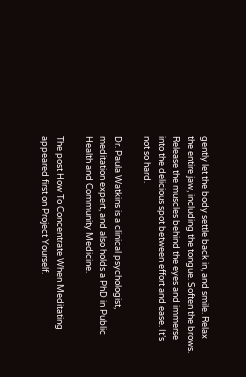gently let the body settle back in, and smile. Relax the entire jaw, including the tongue. Soften the brows. Release the muscles behind the eyes and immerse into the delicious spot between effort and ease. It’s not so hard.

Dr. Paula Watkins is a clinical psychologist, meditation expert, and also holds a PhD in Public Health and Community Medicine.

The post How To Concentrate When Meditating appeared first on Project Yourself.